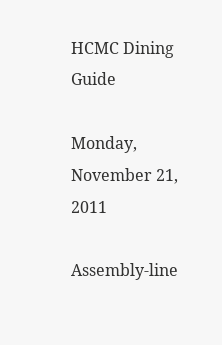HCMC Dining Guide

Monday, November 21, 2011

Assembly-line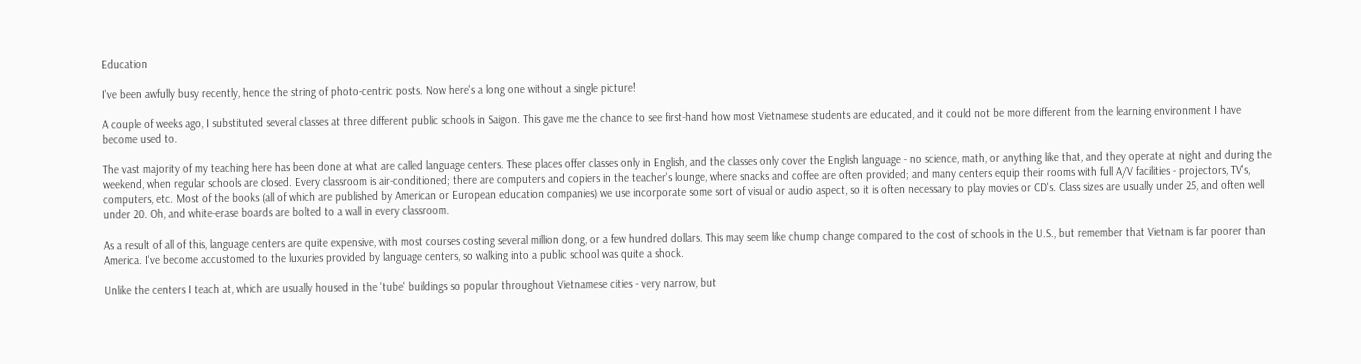Education

I've been awfully busy recently, hence the string of photo-centric posts. Now here's a long one without a single picture!

A couple of weeks ago, I substituted several classes at three different public schools in Saigon. This gave me the chance to see first-hand how most Vietnamese students are educated, and it could not be more different from the learning environment I have become used to.

The vast majority of my teaching here has been done at what are called language centers. These places offer classes only in English, and the classes only cover the English language - no science, math, or anything like that, and they operate at night and during the weekend, when regular schools are closed. Every classroom is air-conditioned; there are computers and copiers in the teacher's lounge, where snacks and coffee are often provided; and many centers equip their rooms with full A/V facilities - projectors, TV's, computers, etc. Most of the books (all of which are published by American or European education companies) we use incorporate some sort of visual or audio aspect, so it is often necessary to play movies or CD's. Class sizes are usually under 25, and often well under 20. Oh, and white-erase boards are bolted to a wall in every classroom.

As a result of all of this, language centers are quite expensive, with most courses costing several million dong, or a few hundred dollars. This may seem like chump change compared to the cost of schools in the U.S., but remember that Vietnam is far poorer than America. I've become accustomed to the luxuries provided by language centers, so walking into a public school was quite a shock.

Unlike the centers I teach at, which are usually housed in the 'tube' buildings so popular throughout Vietnamese cities - very narrow, but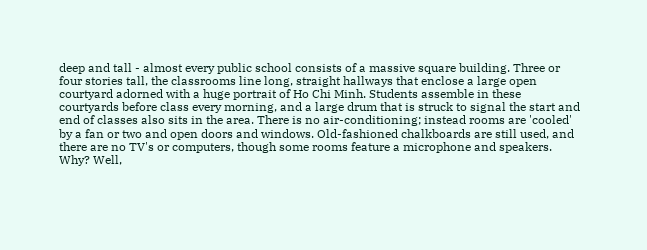deep and tall - almost every public school consists of a massive square building. Three or four stories tall, the classrooms line long, straight hallways that enclose a large open courtyard adorned with a huge portrait of Ho Chi Minh. Students assemble in these courtyards before class every morning, and a large drum that is struck to signal the start and end of classes also sits in the area. There is no air-conditioning; instead rooms are 'cooled' by a fan or two and open doors and windows. Old-fashioned chalkboards are still used, and there are no TV's or computers, though some rooms feature a microphone and speakers. Why? Well,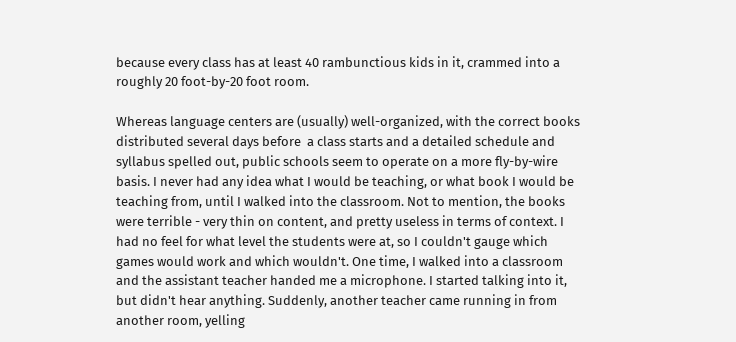because every class has at least 40 rambunctious kids in it, crammed into a roughly 20 foot-by-20 foot room.

Whereas language centers are (usually) well-organized, with the correct books distributed several days before  a class starts and a detailed schedule and syllabus spelled out, public schools seem to operate on a more fly-by-wire basis. I never had any idea what I would be teaching, or what book I would be teaching from, until I walked into the classroom. Not to mention, the books were terrible - very thin on content, and pretty useless in terms of context. I had no feel for what level the students were at, so I couldn't gauge which games would work and which wouldn't. One time, I walked into a classroom and the assistant teacher handed me a microphone. I started talking into it, but didn't hear anything. Suddenly, another teacher came running in from another room, yelling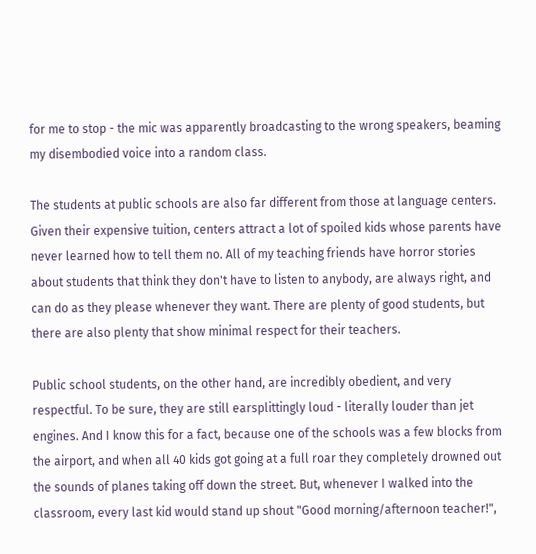for me to stop - the mic was apparently broadcasting to the wrong speakers, beaming my disembodied voice into a random class.

The students at public schools are also far different from those at language centers. Given their expensive tuition, centers attract a lot of spoiled kids whose parents have never learned how to tell them no. All of my teaching friends have horror stories about students that think they don't have to listen to anybody, are always right, and can do as they please whenever they want. There are plenty of good students, but there are also plenty that show minimal respect for their teachers.

Public school students, on the other hand, are incredibly obedient, and very respectful. To be sure, they are still earsplittingly loud - literally louder than jet engines. And I know this for a fact, because one of the schools was a few blocks from the airport, and when all 40 kids got going at a full roar they completely drowned out the sounds of planes taking off down the street. But, whenever I walked into the classroom, every last kid would stand up shout "Good morning/afternoon teacher!",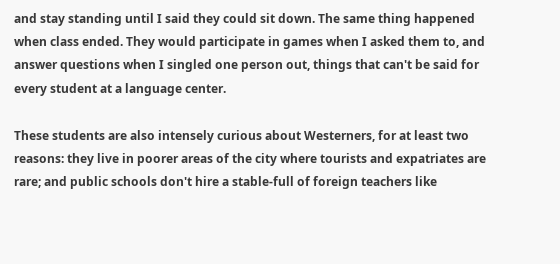and stay standing until I said they could sit down. The same thing happened when class ended. They would participate in games when I asked them to, and answer questions when I singled one person out, things that can't be said for every student at a language center.

These students are also intensely curious about Westerners, for at least two reasons: they live in poorer areas of the city where tourists and expatriates are rare; and public schools don't hire a stable-full of foreign teachers like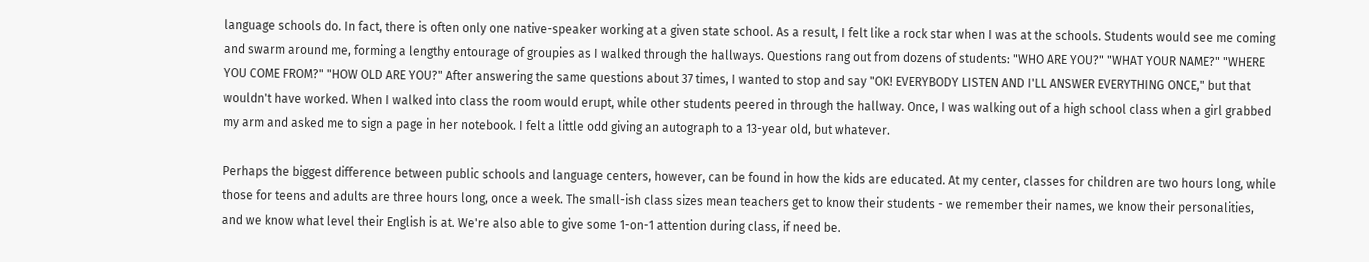language schools do. In fact, there is often only one native-speaker working at a given state school. As a result, I felt like a rock star when I was at the schools. Students would see me coming and swarm around me, forming a lengthy entourage of groupies as I walked through the hallways. Questions rang out from dozens of students: "WHO ARE YOU?" "WHAT YOUR NAME?" "WHERE YOU COME FROM?" "HOW OLD ARE YOU?" After answering the same questions about 37 times, I wanted to stop and say "OK! EVERYBODY LISTEN AND I'LL ANSWER EVERYTHING ONCE," but that wouldn't have worked. When I walked into class the room would erupt, while other students peered in through the hallway. Once, I was walking out of a high school class when a girl grabbed my arm and asked me to sign a page in her notebook. I felt a little odd giving an autograph to a 13-year old, but whatever.

Perhaps the biggest difference between public schools and language centers, however, can be found in how the kids are educated. At my center, classes for children are two hours long, while those for teens and adults are three hours long, once a week. The small-ish class sizes mean teachers get to know their students - we remember their names, we know their personalities, and we know what level their English is at. We're also able to give some 1-on-1 attention during class, if need be.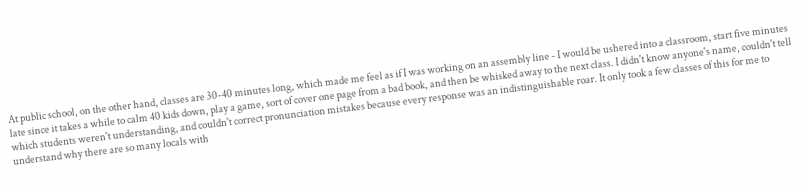At public school, on the other hand, classes are 30-40 minutes long, which made me feel as if I was working on an assembly line - I would be ushered into a classroom, start five minutes late since it takes a while to calm 40 kids down, play a game, sort of cover one page from a bad book, and then be whisked away to the next class. I didn't know anyone's name, couldn't tell which students weren't understanding, and couldn't correct pronunciation mistakes because every response was an indistinguishable roar. It only took a few classes of this for me to understand why there are so many locals with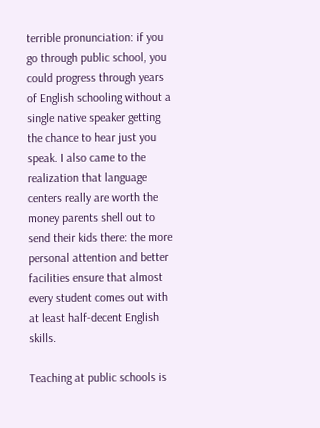terrible pronunciation: if you go through public school, you could progress through years of English schooling without a single native speaker getting the chance to hear just you speak. I also came to the realization that language centers really are worth the money parents shell out to send their kids there: the more personal attention and better facilities ensure that almost every student comes out with at least half-decent English skills.

Teaching at public schools is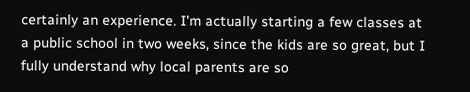certainly an experience. I'm actually starting a few classes at a public school in two weeks, since the kids are so great, but I fully understand why local parents are so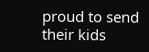proud to send their kids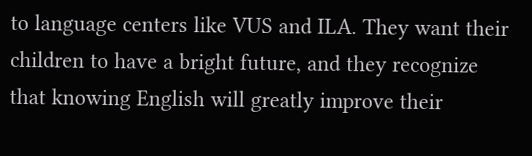to language centers like VUS and ILA. They want their children to have a bright future, and they recognize that knowing English will greatly improve their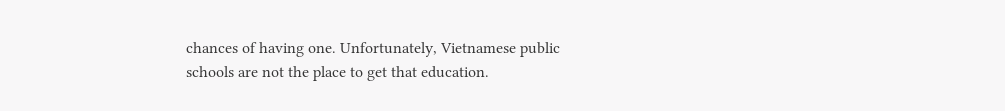chances of having one. Unfortunately, Vietnamese public schools are not the place to get that education.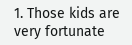1. Those kids are very fortunate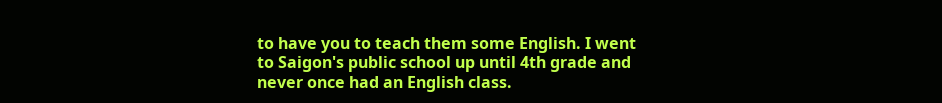to have you to teach them some English. I went to Saigon's public school up until 4th grade and never once had an English class.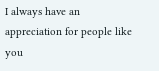I always have an appreciation for people like you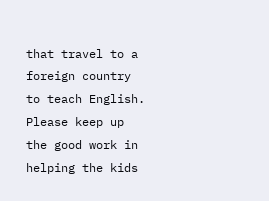that travel to a foreign country to teach English. Please keep up the good work in helping the kids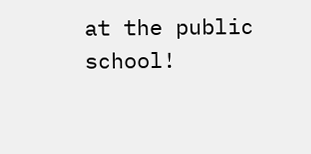at the public school!